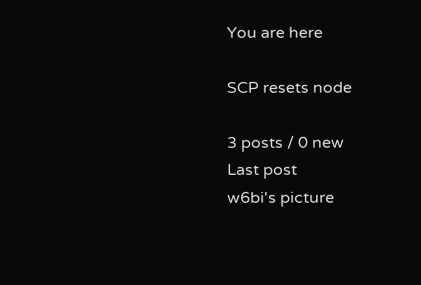You are here

SCP resets node

3 posts / 0 new
Last post
w6bi's picture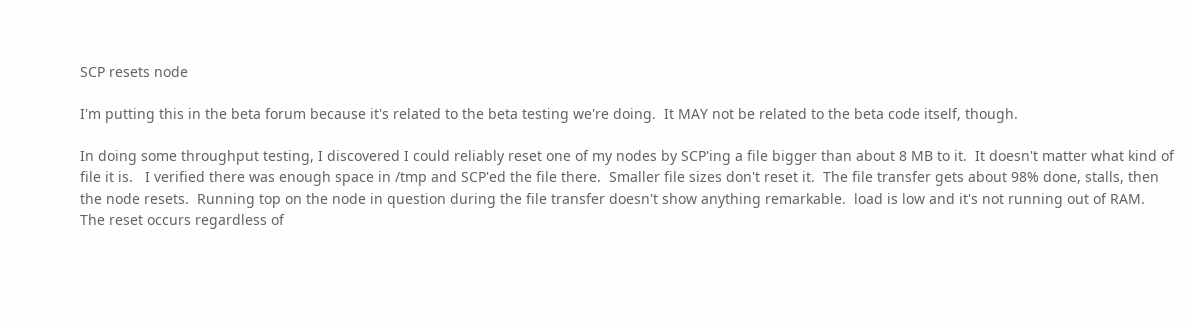SCP resets node

I'm putting this in the beta forum because it's related to the beta testing we're doing.  It MAY not be related to the beta code itself, though.

In doing some throughput testing, I discovered I could reliably reset one of my nodes by SCP'ing a file bigger than about 8 MB to it.  It doesn't matter what kind of file it is.   I verified there was enough space in /tmp and SCP'ed the file there.  Smaller file sizes don't reset it.  The file transfer gets about 98% done, stalls, then the node resets.  Running top on the node in question during the file transfer doesn't show anything remarkable.  load is low and it's not running out of RAM.
The reset occurs regardless of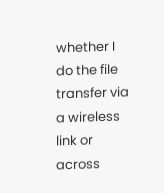whether I do the file transfer via a wireless link or across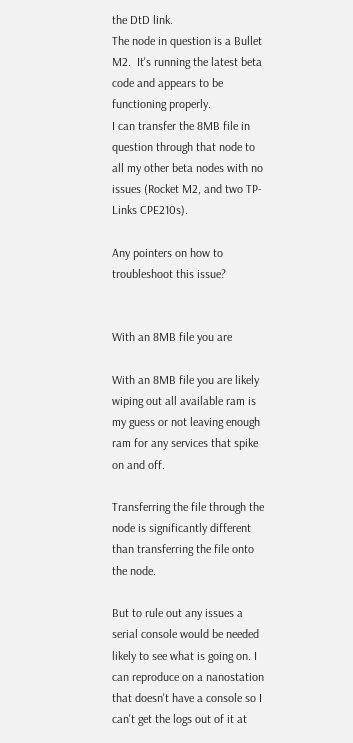the DtD link.
The node in question is a Bullet M2.  It's running the latest beta code and appears to be functioning properly.
I can transfer the 8MB file in question through that node to all my other beta nodes with no issues (Rocket M2, and two TP-Links CPE210s).

Any pointers on how to troubleshoot this issue?


With an 8MB file you are

With an 8MB file you are likely wiping out all available ram is my guess or not leaving enough ram for any services that spike on and off.

Transferring the file through the node is significantly different than transferring the file onto the node.

But to rule out any issues a serial console would be needed likely to see what is going on. I can reproduce on a nanostation that doesn't have a console so I can't get the logs out of it at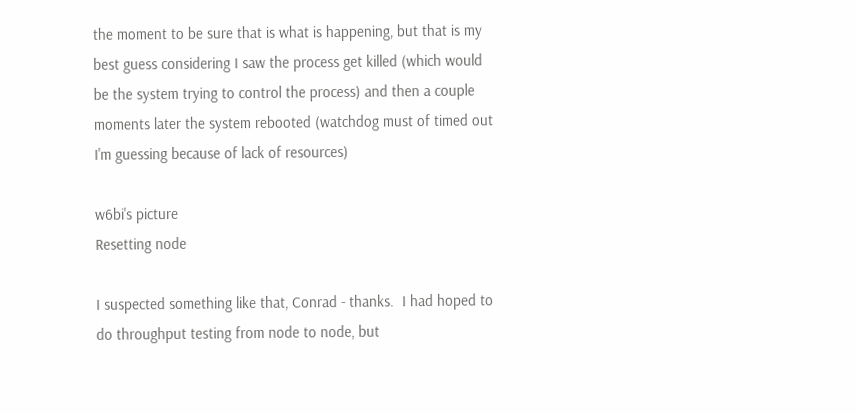the moment to be sure that is what is happening, but that is my best guess considering I saw the process get killed (which would be the system trying to control the process) and then a couple moments later the system rebooted (watchdog must of timed out I'm guessing because of lack of resources)

w6bi's picture
Resetting node

I suspected something like that, Conrad - thanks.  I had hoped to do throughput testing from node to node, but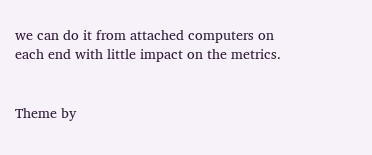we can do it from attached computers on each end with little impact on the metrics.


Theme by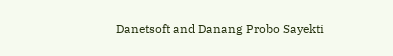Danetsoft and Danang Probo Sayekti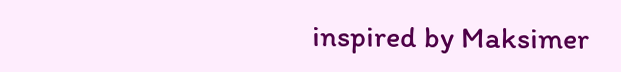inspired by Maksimer